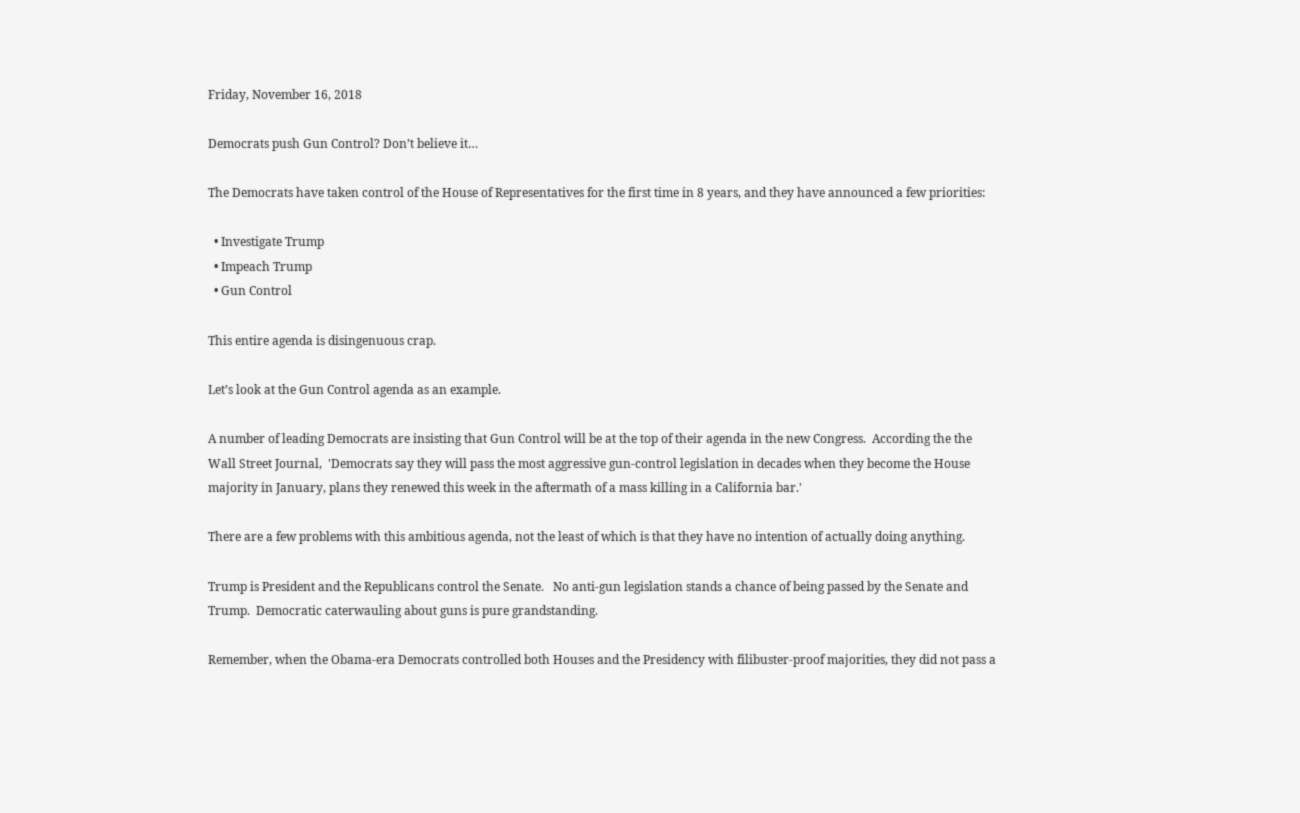Friday, November 16, 2018

Democrats push Gun Control? Don’t believe it…

The Democrats have taken control of the House of Representatives for the first time in 8 years, and they have announced a few priorities:

  • Investigate Trump
  • Impeach Trump
  • Gun Control

This entire agenda is disingenuous crap.

Let’s look at the Gun Control agenda as an example.

A number of leading Democrats are insisting that Gun Control will be at the top of their agenda in the new Congress.  According the the Wall Street Journal,  'Democrats say they will pass the most aggressive gun-control legislation in decades when they become the House majority in January, plans they renewed this week in the aftermath of a mass killing in a California bar.'

There are a few problems with this ambitious agenda, not the least of which is that they have no intention of actually doing anything.

Trump is President and the Republicans control the Senate.   No anti-gun legislation stands a chance of being passed by the Senate and Trump.  Democratic caterwauling about guns is pure grandstanding.

Remember, when the Obama-era Democrats controlled both Houses and the Presidency with filibuster-proof majorities, they did not pass a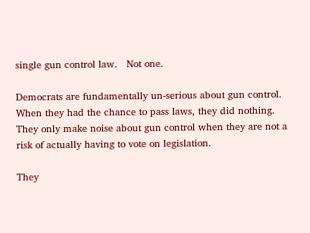single gun control law.   Not one.

Democrats are fundamentally un-serious about gun control.  When they had the chance to pass laws, they did nothing.  They only make noise about gun control when they are not a risk of actually having to vote on legislation.

They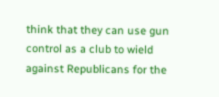think that they can use gun control as a club to wield against Republicans for the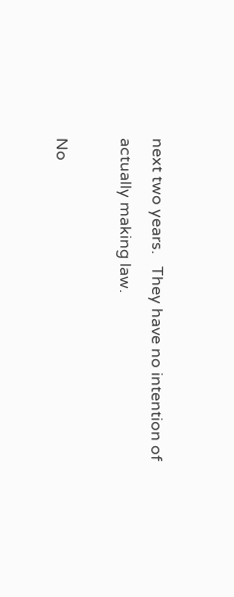next two years.   They have no intention of actually making law.

No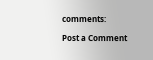comments:

Post a Comment